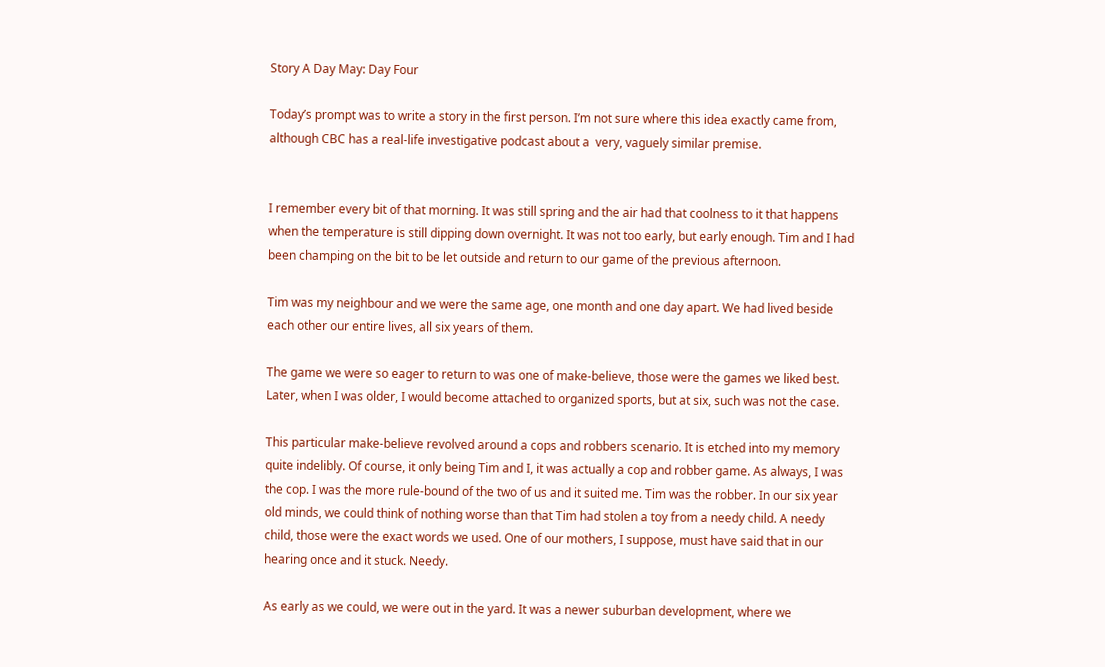Story A Day May: Day Four

Today’s prompt was to write a story in the first person. I’m not sure where this idea exactly came from, although CBC has a real-life investigative podcast about a  very, vaguely similar premise.


I remember every bit of that morning. It was still spring and the air had that coolness to it that happens when the temperature is still dipping down overnight. It was not too early, but early enough. Tim and I had been champing on the bit to be let outside and return to our game of the previous afternoon.

Tim was my neighbour and we were the same age, one month and one day apart. We had lived beside each other our entire lives, all six years of them.

The game we were so eager to return to was one of make-believe, those were the games we liked best. Later, when I was older, I would become attached to organized sports, but at six, such was not the case.

This particular make-believe revolved around a cops and robbers scenario. It is etched into my memory quite indelibly. Of course, it only being Tim and I, it was actually a cop and robber game. As always, I was the cop. I was the more rule-bound of the two of us and it suited me. Tim was the robber. In our six year old minds, we could think of nothing worse than that Tim had stolen a toy from a needy child. A needy child, those were the exact words we used. One of our mothers, I suppose, must have said that in our hearing once and it stuck. Needy.

As early as we could, we were out in the yard. It was a newer suburban development, where we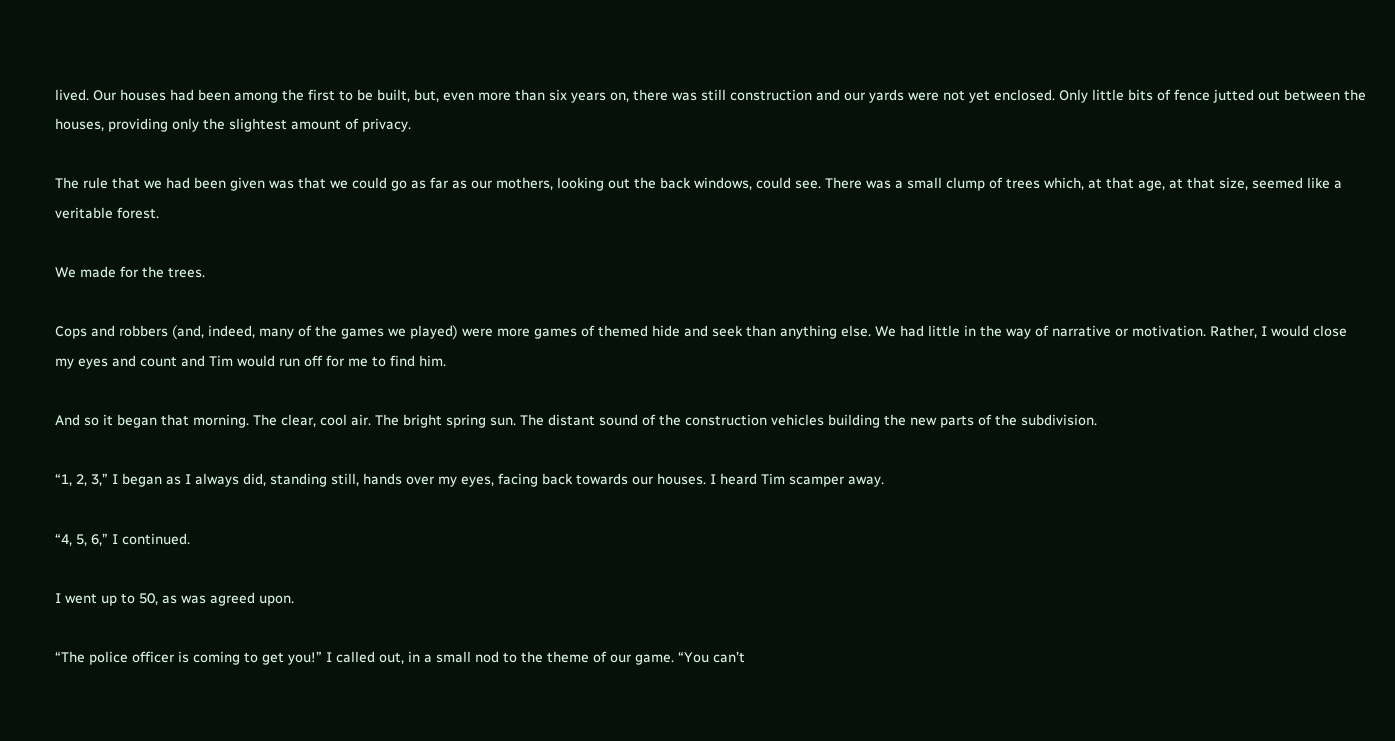lived. Our houses had been among the first to be built, but, even more than six years on, there was still construction and our yards were not yet enclosed. Only little bits of fence jutted out between the houses, providing only the slightest amount of privacy.

The rule that we had been given was that we could go as far as our mothers, looking out the back windows, could see. There was a small clump of trees which, at that age, at that size, seemed like a veritable forest.

We made for the trees.

Cops and robbers (and, indeed, many of the games we played) were more games of themed hide and seek than anything else. We had little in the way of narrative or motivation. Rather, I would close my eyes and count and Tim would run off for me to find him.

And so it began that morning. The clear, cool air. The bright spring sun. The distant sound of the construction vehicles building the new parts of the subdivision.

“1, 2, 3,” I began as I always did, standing still, hands over my eyes, facing back towards our houses. I heard Tim scamper away.

“4, 5, 6,” I continued.

I went up to 50, as was agreed upon.

“The police officer is coming to get you!” I called out, in a small nod to the theme of our game. “You can’t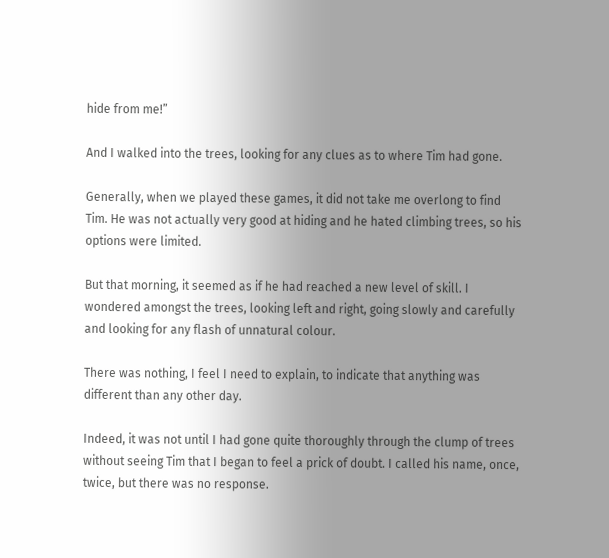hide from me!”

And I walked into the trees, looking for any clues as to where Tim had gone.

Generally, when we played these games, it did not take me overlong to find Tim. He was not actually very good at hiding and he hated climbing trees, so his options were limited.

But that morning, it seemed as if he had reached a new level of skill. I wondered amongst the trees, looking left and right, going slowly and carefully and looking for any flash of unnatural colour.

There was nothing, I feel I need to explain, to indicate that anything was different than any other day.

Indeed, it was not until I had gone quite thoroughly through the clump of trees without seeing Tim that I began to feel a prick of doubt. I called his name, once, twice, but there was no response.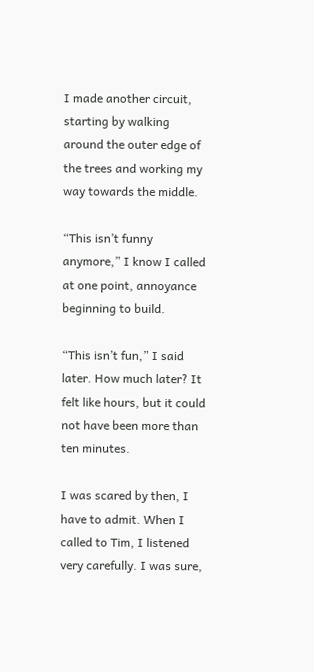I made another circuit, starting by walking around the outer edge of the trees and working my way towards the middle.

“This isn’t funny anymore,” I know I called at one point, annoyance beginning to build.

“This isn’t fun,” I said later. How much later? It felt like hours, but it could not have been more than ten minutes.

I was scared by then, I have to admit. When I called to Tim, I listened very carefully. I was sure,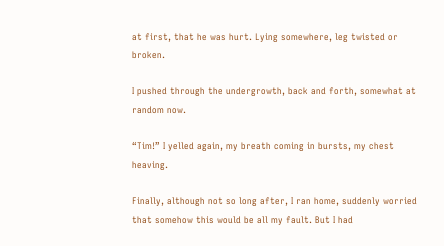at first, that he was hurt. Lying somewhere, leg twisted or broken.

I pushed through the undergrowth, back and forth, somewhat at random now.

“Tim!” I yelled again, my breath coming in bursts, my chest heaving.

Finally, although not so long after, I ran home, suddenly worried that somehow this would be all my fault. But I had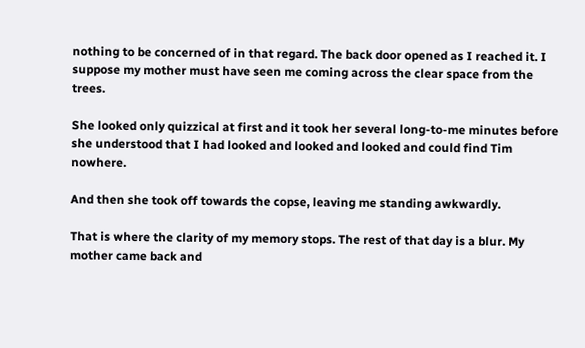nothing to be concerned of in that regard. The back door opened as I reached it. I suppose my mother must have seen me coming across the clear space from the trees.

She looked only quizzical at first and it took her several long-to-me minutes before she understood that I had looked and looked and looked and could find Tim nowhere.

And then she took off towards the copse, leaving me standing awkwardly.

That is where the clarity of my memory stops. The rest of that day is a blur. My mother came back and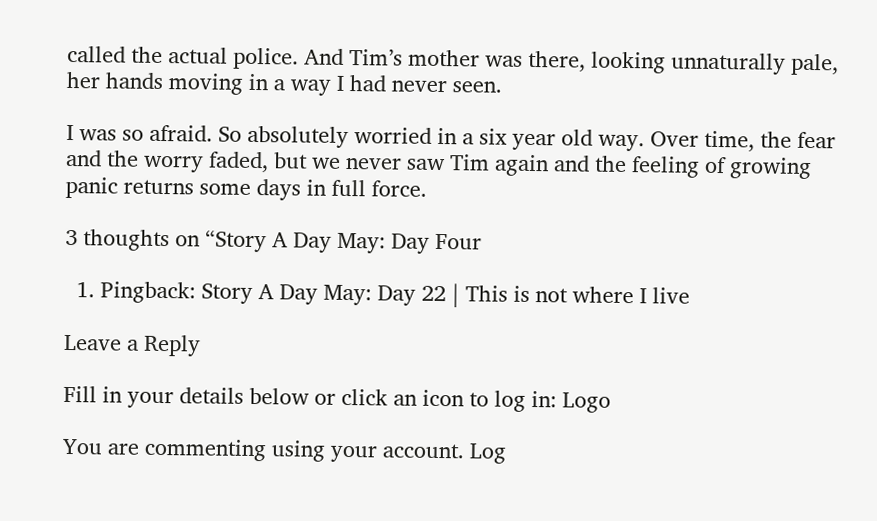called the actual police. And Tim’s mother was there, looking unnaturally pale, her hands moving in a way I had never seen.

I was so afraid. So absolutely worried in a six year old way. Over time, the fear and the worry faded, but we never saw Tim again and the feeling of growing panic returns some days in full force.

3 thoughts on “Story A Day May: Day Four

  1. Pingback: Story A Day May: Day 22 | This is not where I live

Leave a Reply

Fill in your details below or click an icon to log in: Logo

You are commenting using your account. Log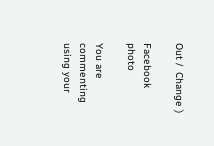Out /  Change )

Facebook photo

You are commenting using your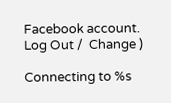Facebook account. Log Out /  Change )

Connecting to %s